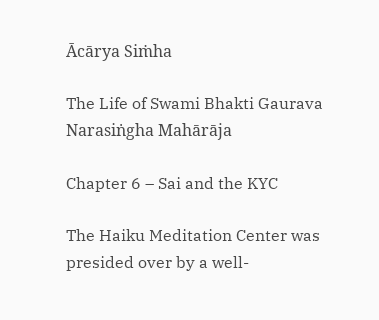Ācārya Siṁha

The Life of Swami Bhakti Gaurava Narasiṅgha Mahārāja

Chapter 6 – Sai and the KYC

The Haiku Meditation Center was presided over by a well-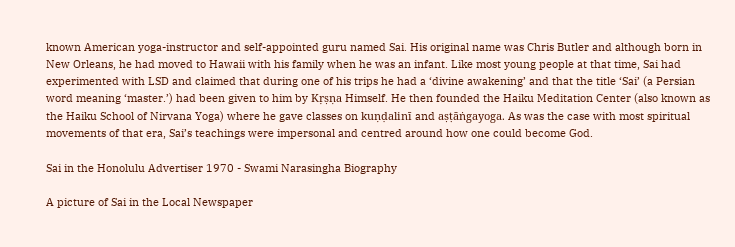known American yoga-instructor and self-appointed guru named Sai. His original name was Chris Butler and although born in New Orleans, he had moved to Hawaii with his family when he was an infant. Like most young people at that time, Sai had experimented with LSD and claimed that during one of his trips he had a ‘divine awakening’ and that the title ‘Sai’ (a Persian word meaning ‘master.’) had been given to him by Kṛṣṇa Himself. He then founded the Haiku Meditation Center (also known as the Haiku School of Nirvana Yoga) where he gave classes on kuṇḍalinī and aṣṭāṅgayoga. As was the case with most spiritual movements of that era, Sai’s teachings were impersonal and centred around how one could become God.

Sai in the Honolulu Advertiser 1970 - Swami Narasingha Biography

A picture of Sai in the Local Newspaper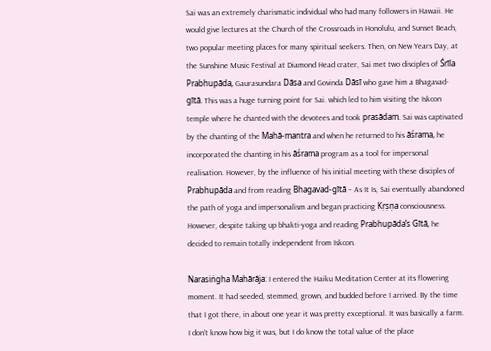Sai was an extremely charismatic individual who had many followers in Hawaii. He would give lectures at the Church of the Crossroads in Honolulu, and Sunset Beach, two popular meeting places for many spiritual seekers. Then, on New Years Day, at the Sunshine Music Festival at Diamond Head crater, Sai met two disciples of Śrīla Prabhupāda, Gaurasundara Dāsa and Govinda Dāsī who gave him a Bhagavad-gītā. This was a huge turning point for Sai. which led to him visiting the Iskcon temple where he chanted with the devotees and took prasādam. Sai was captivated by the chanting of the Mahā-mantra and when he returned to his āśrama, he incorporated the chanting in his āśrama program as a tool for impersonal realisation. However, by the influence of his initial meeting with these disciples of Prabhupāda and from reading Bhagavad-gītā – As It Is, Sai eventually abandoned the path of yoga and impersonalism and began practicing Kṛṣṇa consciousness. However, despite taking up bhakti-yoga and reading Prabhupāda’s Gītā, he decided to remain totally independent from Iskcon.

Narasiṅgha Mahārāja: I entered the Haiku Meditation Center at its flowering moment. It had seeded, stemmed, grown, and budded before I arrived. By the time that I got there, in about one year it was pretty exceptional. It was basically a farm. I don’t know how big it was, but I do know the total value of the place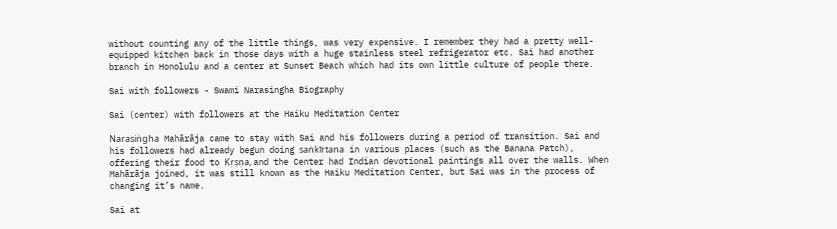without counting any of the little things, was very expensive. I remember they had a pretty well-equipped kitchen back in those days with a huge stainless steel refrigerator etc. Sai had another branch in Honolulu and a center at Sunset Beach which had its own little culture of people there.

Sai with followers - Swami Narasingha Biography

Sai (center) with followers at the Haiku Meditation Center

Narasiṅgha Mahārāja came to stay with Sai and his followers during a period of transition. Sai and his followers had already begun doing saṅkīrtana in various places (such as the Banana Patch), offering their food to Kṛṣṇa, and the Center had Indian devotional paintings all over the walls. When Mahārāja joined, it was still known as the Haiku Meditation Center, but Sai was in the process of changing it’s name.

Sai at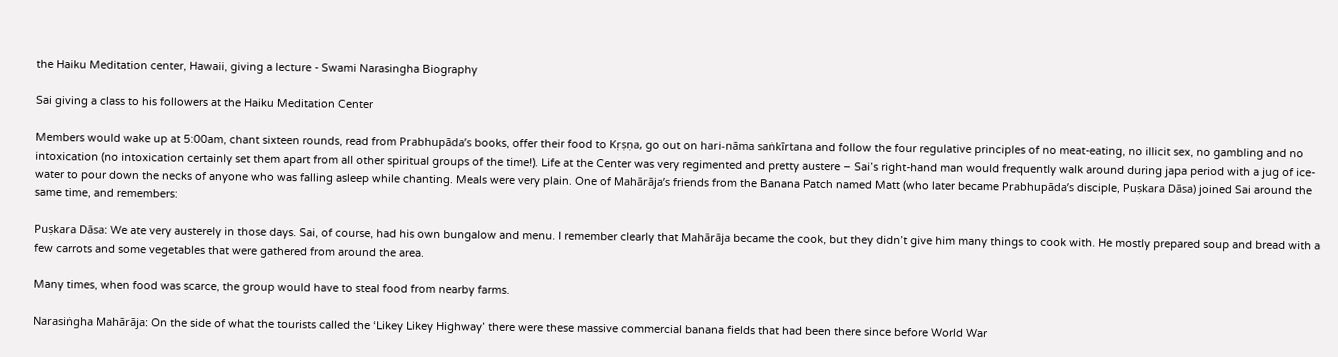the Haiku Meditation center, Hawaii, giving a lecture - Swami Narasingha Biography

Sai giving a class to his followers at the Haiku Meditation Center

Members would wake up at 5:00am, chant sixteen rounds, read from Prabhupāda’s books, offer their food to Kṛṣṇa, go out on hari-nāma saṅkīrtana and follow the four regulative principles of no meat-eating, no illicit sex, no gambling and no intoxication (no intoxication certainly set them apart from all other spiritual groups of the time!). Life at the Center was very regimented and pretty austere – Sai’s right-hand man would frequently walk around during japa period with a jug of ice-water to pour down the necks of anyone who was falling asleep while chanting. Meals were very plain. One of Mahārāja’s friends from the Banana Patch named Matt (who later became Prabhupāda’s disciple, Puṣkara Dāsa) joined Sai around the same time, and remembers:

Puṣkara Dāsa: We ate very austerely in those days. Sai, of course, had his own bungalow and menu. I remember clearly that Mahārāja became the cook, but they didn’t give him many things to cook with. He mostly prepared soup and bread with a few carrots and some vegetables that were gathered from around the area.

Many times, when food was scarce, the group would have to steal food from nearby farms.

Narasiṅgha Mahārāja: On the side of what the tourists called the ‘Likey Likey Highway’ there were these massive commercial banana fields that had been there since before World War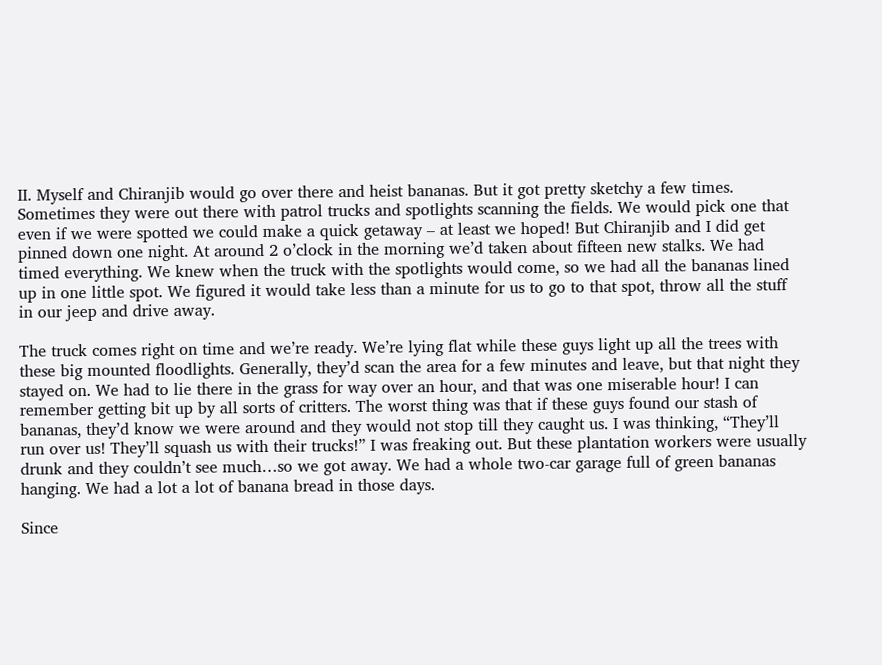II. Myself and Chiranjib would go over there and heist bananas. But it got pretty sketchy a few times. Sometimes they were out there with patrol trucks and spotlights scanning the fields. We would pick one that even if we were spotted we could make a quick getaway – at least we hoped! But Chiranjib and I did get pinned down one night. At around 2 o’clock in the morning we’d taken about fifteen new stalks. We had timed everything. We knew when the truck with the spotlights would come, so we had all the bananas lined up in one little spot. We figured it would take less than a minute for us to go to that spot, throw all the stuff in our jeep and drive away.

The truck comes right on time and we’re ready. We’re lying flat while these guys light up all the trees with these big mounted floodlights. Generally, they’d scan the area for a few minutes and leave, but that night they stayed on. We had to lie there in the grass for way over an hour, and that was one miserable hour! I can remember getting bit up by all sorts of critters. The worst thing was that if these guys found our stash of bananas, they’d know we were around and they would not stop till they caught us. I was thinking, “They’ll run over us! They’ll squash us with their trucks!” I was freaking out. But these plantation workers were usually drunk and they couldn’t see much…so we got away. We had a whole two-car garage full of green bananas hanging. We had a lot a lot of banana bread in those days.

Since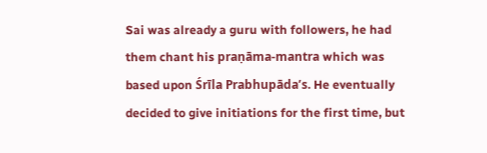Sai was already a guru with followers, he had them chant his praṇāma-mantra which was based upon Śrīla Prabhupāda’s. He eventually decided to give initiations for the first time, but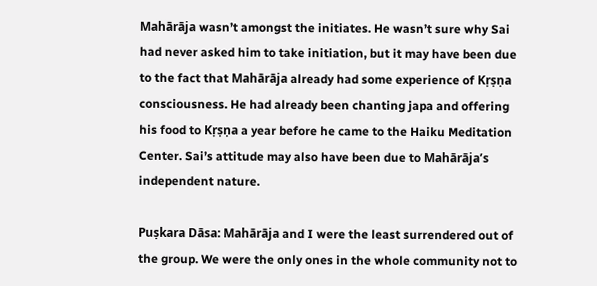Mahārāja wasn’t amongst the initiates. He wasn’t sure why Sai had never asked him to take initiation, but it may have been due to the fact that Mahārāja already had some experience of Kṛṣṇa consciousness. He had already been chanting japa and offering his food to Kṛṣṇa a year before he came to the Haiku Meditation Center. Sai’s attitude may also have been due to Mahārāja’s independent nature.

Puṣkara Dāsa: Mahārāja and I were the least surrendered out of the group. We were the only ones in the whole community not to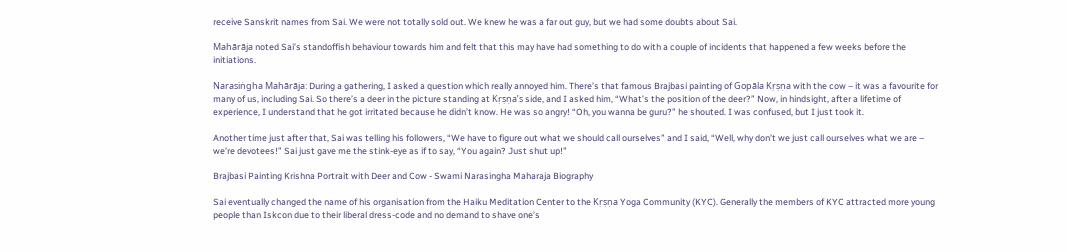receive Sanskrit names from Sai. We were not totally sold out. We knew he was a far out guy, but we had some doubts about Sai.

Mahārāja noted Sai’s standoffish behaviour towards him and felt that this may have had something to do with a couple of incidents that happened a few weeks before the initiations.

Narasiṅgha Mahārāja: During a gathering, I asked a question which really annoyed him. There’s that famous Brajbasi painting of Gopāla Kṛṣṇa with the cow – it was a favourite for many of us, including Sai. So there’s a deer in the picture standing at Kṛṣṇa’s side, and I asked him, “What’s the position of the deer?” Now, in hindsight, after a lifetime of experience, I understand that he got irritated because he didn’t know. He was so angry! “Oh, you wanna be guru?” he shouted. I was confused, but I just took it.

Another time just after that, Sai was telling his followers, “We have to figure out what we should call ourselves” and I said, “Well, why don’t we just call ourselves what we are – we’re devotees!” Sai just gave me the stink-eye as if to say, “You again? Just shut up!”

Brajbasi Painting Krishna Portrait with Deer and Cow - Swami Narasingha Maharaja Biography

Sai eventually changed the name of his organisation from the Haiku Meditation Center to the Kṛṣṇa Yoga Community (KYC). Generally the members of KYC attracted more young people than Iskcon due to their liberal dress-code and no demand to shave one’s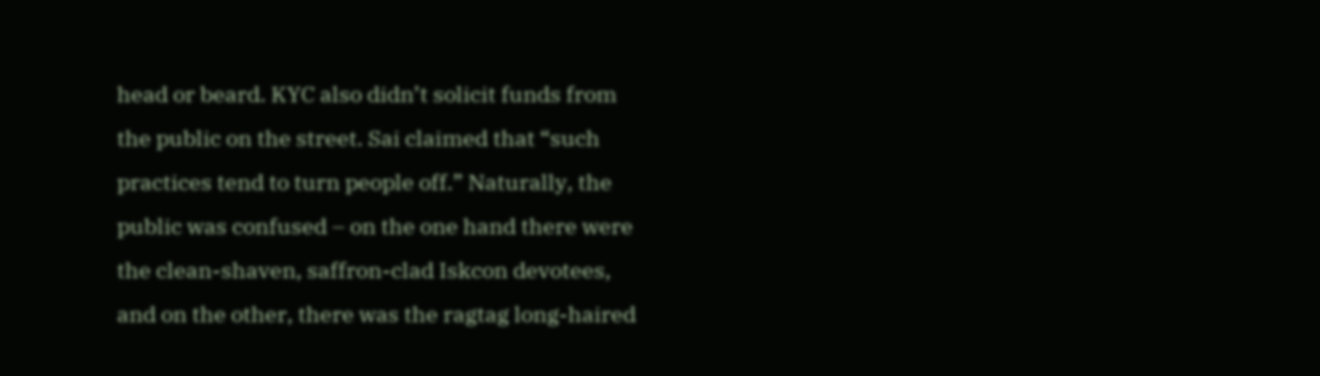head or beard. KYC also didn’t solicit funds from the public on the street. Sai claimed that “such practices tend to turn people off.” Naturally, the public was confused – on the one hand there were the clean-shaven, saffron-clad Iskcon devotees, and on the other, there was the ragtag long-haired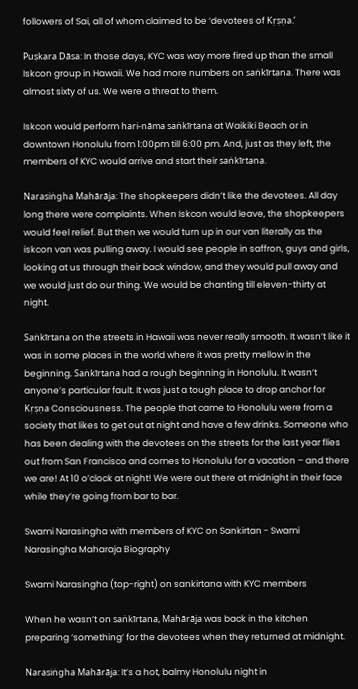followers of Sai, all of whom claimed to be ‘devotees of Kṛṣṇa.’

Puṣkara Dāsa: In those days, KYC was way more fired up than the small Iskcon group in Hawaii. We had more numbers on saṅkīrtana. There was almost sixty of us. We were a threat to them.

Iskcon would perform hari-nāma saṅkīrtana at Waikiki Beach or in downtown Honolulu from 1:00pm till 6:00 pm. And, just as they left, the members of KYC would arrive and start their saṅkīrtana.

Narasiṅgha Mahārāja: The shopkeepers didn’t like the devotees. All day long there were complaints. When Iskcon would leave, the shopkeepers would feel relief. But then we would turn up in our van literally as the iskcon van was pulling away. I would see people in saffron, guys and girls, looking at us through their back window, and they would pull away and we would just do our thing. We would be chanting till eleven-thirty at night.

Saṅkīrtana on the streets in Hawaii was never really smooth. It wasn’t like it was in some places in the world where it was pretty mellow in the beginning. Saṅkīrtana had a rough beginning in Honolulu. It wasn’t anyone’s particular fault. It was just a tough place to drop anchor for Kṛṣṇa Consciousness. The people that came to Honolulu were from a society that likes to get out at night and have a few drinks. Someone who has been dealing with the devotees on the streets for the last year flies out from San Francisco and comes to Honolulu for a vacation – and there we are! At 10 o’clock at night! We were out there at midnight in their face while they’re going from bar to bar.

Swami Narasingha with members of KYC on Sankirtan - Swami Narasingha Maharaja Biography

Swami Narasingha (top-right) on sankirtana with KYC members

When he wasn’t on saṅkīrtana, Mahārāja was back in the kitchen preparing ‘something’ for the devotees when they returned at midnight.

Narasiṅgha Mahārāja: It’s a hot, balmy Honolulu night in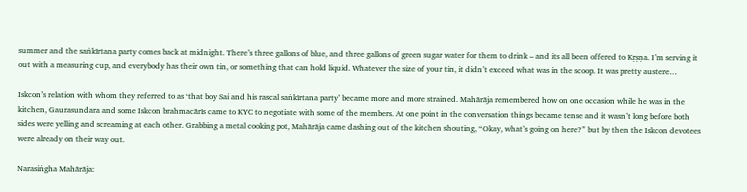summer and the saṅkīrtana party comes back at midnight. There’s three gallons of blue, and three gallons of green sugar water for them to drink – and its all been offered to Kṛṣṇa. I’m serving it out with a measuring cup, and everybody has their own tin, or something that can hold liquid. Whatever the size of your tin, it didn’t exceed what was in the scoop. It was pretty austere…

Iskcon’s relation with whom they referred to as ‘that boy Sai and his rascal saṅkīrtana party’ became more and more strained. Mahārāja remembered how on one occasion while he was in the kitchen, Gaurasundara and some Iskcon brahmacārīs came to KYC to negotiate with some of the members. At one point in the conversation things became tense and it wasn’t long before both sides were yelling and screaming at each other. Grabbing a metal cooking pot, Mahārāja came dashing out of the kitchen shouting, “Okay, what’s going on here?” but by then the Iskcon devotees were already on their way out.

Narasiṅgha Mahārāja: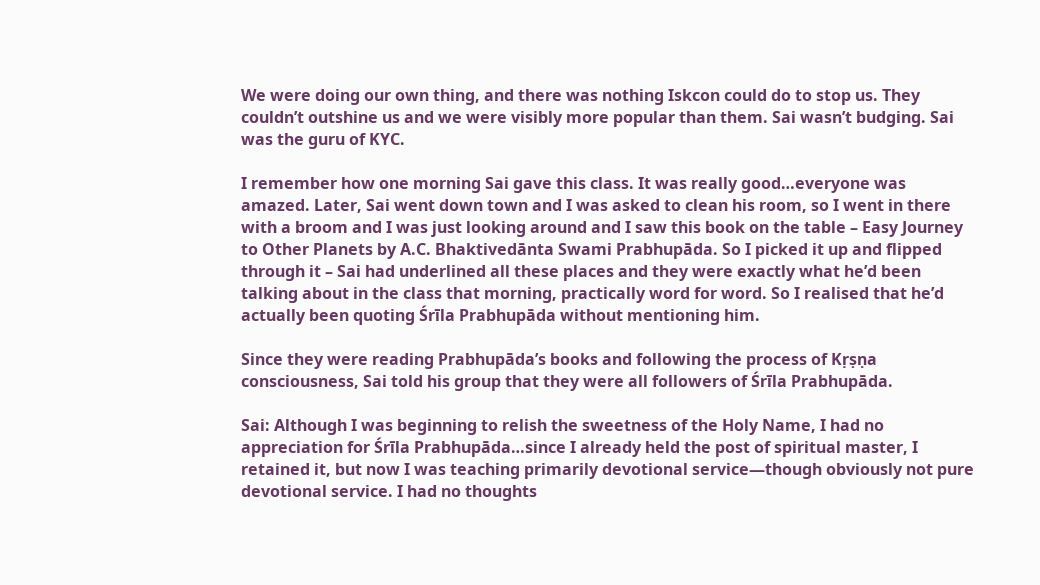We were doing our own thing, and there was nothing Iskcon could do to stop us. They couldn’t outshine us and we were visibly more popular than them. Sai wasn’t budging. Sai was the guru of KYC.

I remember how one morning Sai gave this class. It was really good…everyone was amazed. Later, Sai went down town and I was asked to clean his room, so I went in there with a broom and I was just looking around and I saw this book on the table – Easy Journey to Other Planets by A.C. Bhaktivedānta Swami Prabhupāda. So I picked it up and flipped through it – Sai had underlined all these places and they were exactly what he’d been talking about in the class that morning, practically word for word. So I realised that he’d actually been quoting Śrīla Prabhupāda without mentioning him.

Since they were reading Prabhupāda’s books and following the process of Kṛṣṇa consciousness, Sai told his group that they were all followers of Śrīla Prabhupāda.

Sai: Although I was beginning to relish the sweetness of the Holy Name, I had no appreciation for Śrīla Prabhupāda…since I already held the post of spiritual master, I retained it, but now I was teaching primarily devotional service—though obviously not pure devotional service. I had no thoughts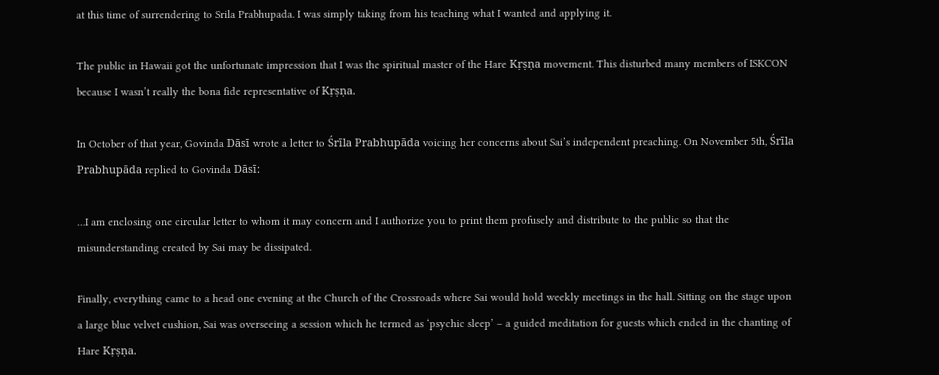at this time of surrendering to Srila Prabhupada. I was simply taking from his teaching what I wanted and applying it.

The public in Hawaii got the unfortunate impression that I was the spiritual master of the Hare Kṛṣṇa movement. This disturbed many members of ISKCON because I wasn’t really the bona fide representative of Kṛṣṇa.

In October of that year, Govinda Dāsī wrote a letter to Śrīla Prabhupāda voicing her concerns about Sai’s independent preaching. On November 5th, Śrīla Prabhupāda replied to Govinda Dāsī:

…I am enclosing one circular letter to whom it may concern and I authorize you to print them profusely and distribute to the public so that the misunderstanding created by Sai may be dissipated.

Finally, everything came to a head one evening at the Church of the Crossroads where Sai would hold weekly meetings in the hall. Sitting on the stage upon a large blue velvet cushion, Sai was overseeing a session which he termed as ‘psychic sleep’ – a guided meditation for guests which ended in the chanting of Hare Kṛṣṇa.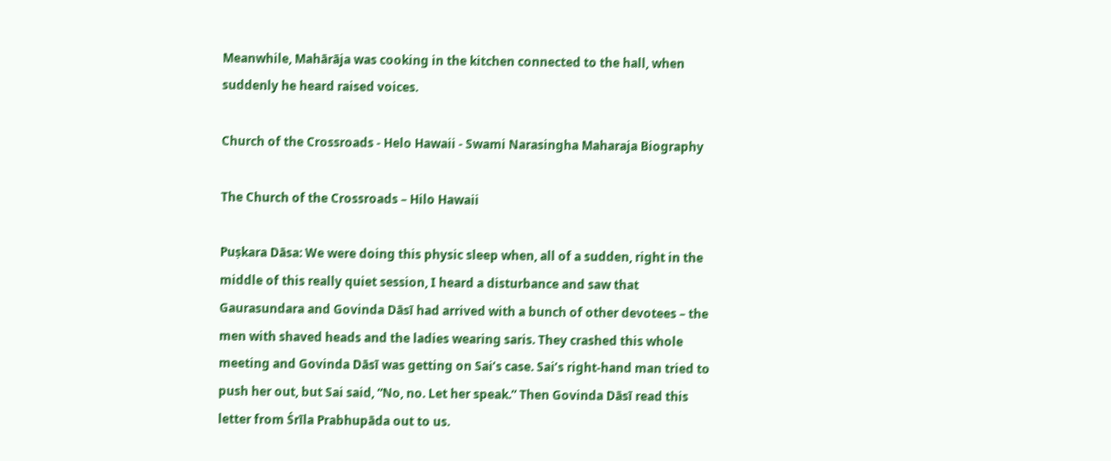Meanwhile, Mahārāja was cooking in the kitchen connected to the hall, when suddenly he heard raised voices.

Church of the Crossroads - Helo Hawaii - Swami Narasingha Maharaja Biography

The Church of the Crossroads – Hilo Hawaii

Puṣkara Dāsa: We were doing this physic sleep when, all of a sudden, right in the middle of this really quiet session, I heard a disturbance and saw that Gaurasundara and Govinda Dāsī had arrived with a bunch of other devotees – the men with shaved heads and the ladies wearing saris. They crashed this whole meeting and Govinda Dāsī was getting on Sai’s case. Sai’s right-hand man tried to push her out, but Sai said, “No, no. Let her speak.” Then Govinda Dāsī read this letter from Śrīla Prabhupāda out to us.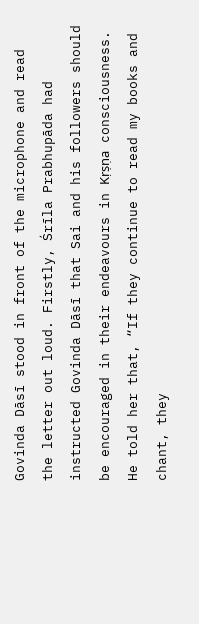Govinda Dāsī stood in front of the microphone and read the letter out loud. Firstly, Śrīla Prabhupāda had instructed Govinda Dāsī that Sai and his followers should be encouraged in their endeavours in Kṛṣṇa consciousness. He told her that, “If they continue to read my books and chant, they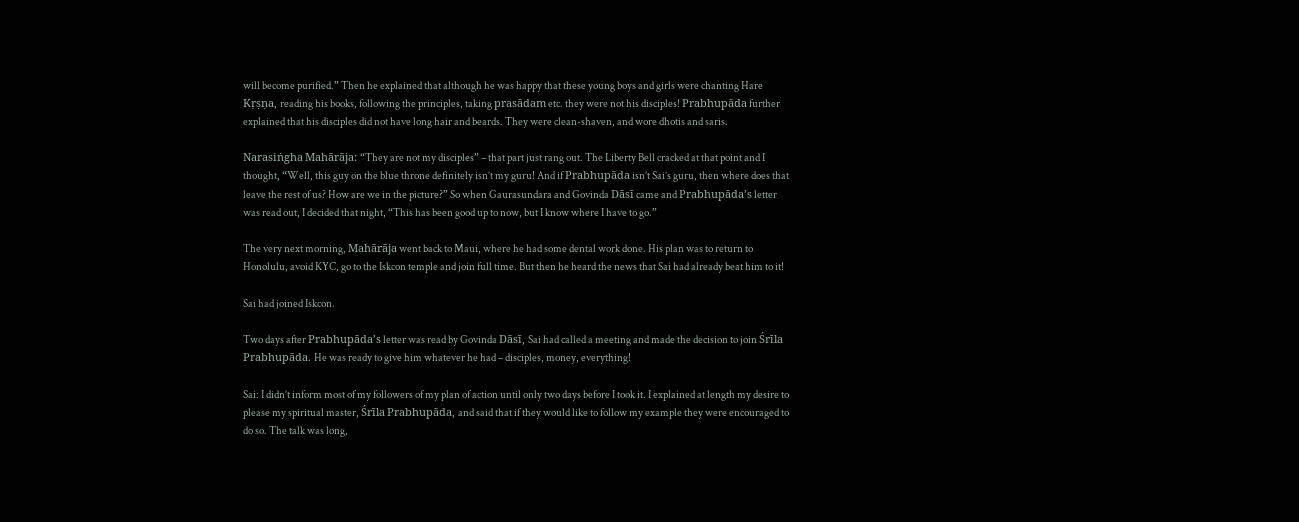will become purified.” Then he explained that although he was happy that these young boys and girls were chanting Hare Kṛṣṇa, reading his books, following the principles, taking prasādam etc. they were not his disciples! Prabhupāda further explained that his disciples did not have long hair and beards. They were clean-shaven, and wore dhotis and saris.

Narasiṅgha Mahārāja: “They are not my disciples” – that part just rang out. The Liberty Bell cracked at that point and I thought, “Well, this guy on the blue throne definitely isn’t my guru! And if Prabhupāda isn’t Sai’s guru, then where does that leave the rest of us? How are we in the picture?” So when Gaurasundara and Govinda Dāsī came and Prabhupāda’s letter was read out, I decided that night, “This has been good up to now, but I know where I have to go.”

The very next morning, Mahārāja went back to Maui, where he had some dental work done. His plan was to return to Honolulu, avoid KYC, go to the Iskcon temple and join full time. But then he heard the news that Sai had already beat him to it!

Sai had joined Iskcon.

Two days after Prabhupāda’s letter was read by Govinda Dāsī, Sai had called a meeting and made the decision to join Śrīla Prabhupāda. He was ready to give him whatever he had – disciples, money, everything!

Sai: I didn’t inform most of my followers of my plan of action until only two days before I took it. I explained at length my desire to please my spiritual master, Śrīla Prabhupāda, and said that if they would like to follow my example they were encouraged to do so. The talk was long,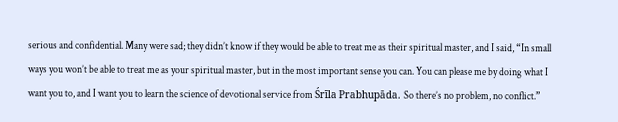serious and confidential. Many were sad; they didn’t know if they would be able to treat me as their spiritual master, and I said, “In small ways you won’t be able to treat me as your spiritual master, but in the most important sense you can. You can please me by doing what I want you to, and I want you to learn the science of devotional service from Śrīla Prabhupāda. So there’s no problem, no conflict.”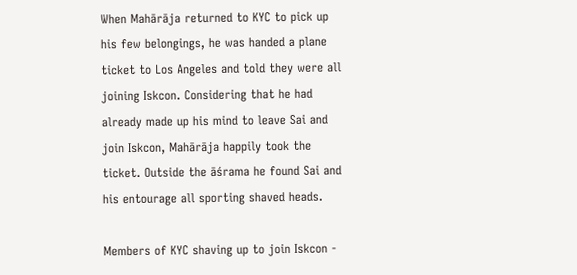When Mahārāja returned to KYC to pick up his few belongings, he was handed a plane ticket to Los Angeles and told they were all joining Iskcon. Considering that he had already made up his mind to leave Sai and join Iskcon, Mahārāja happily took the ticket. Outside the āśrama he found Sai and his entourage all sporting shaved heads.

Members of KYC shaving up to join Iskcon -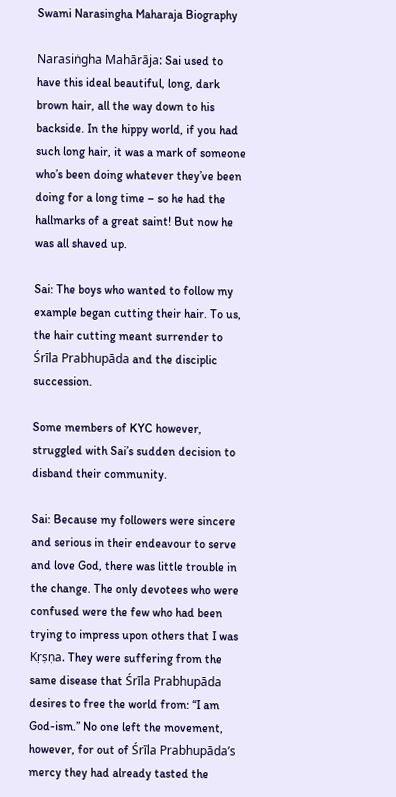Swami Narasingha Maharaja Biography

Narasiṅgha Mahārāja: Sai used to have this ideal beautiful, long, dark brown hair, all the way down to his backside. In the hippy world, if you had such long hair, it was a mark of someone who’s been doing whatever they’ve been doing for a long time – so he had the hallmarks of a great saint! But now he was all shaved up.

Sai: The boys who wanted to follow my example began cutting their hair. To us, the hair cutting meant surrender to Śrīla Prabhupāda and the disciplic succession.

Some members of KYC however, struggled with Sai’s sudden decision to disband their community.

Sai: Because my followers were sincere and serious in their endeavour to serve and love God, there was little trouble in the change. The only devotees who were confused were the few who had been trying to impress upon others that I was Kṛṣṇa. They were suffering from the same disease that Śrīla Prabhupāda desires to free the world from: “I am God-ism.” No one left the movement, however, for out of Śrīla Prabhupāda’s mercy they had already tasted the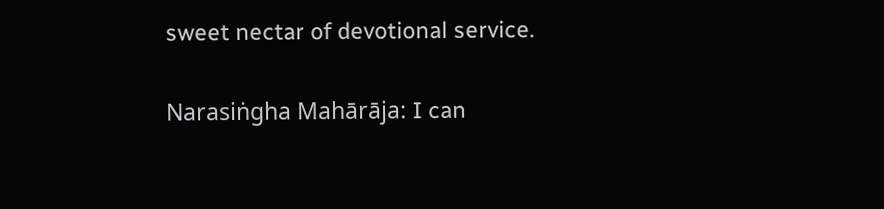sweet nectar of devotional service.

Narasiṅgha Mahārāja: I can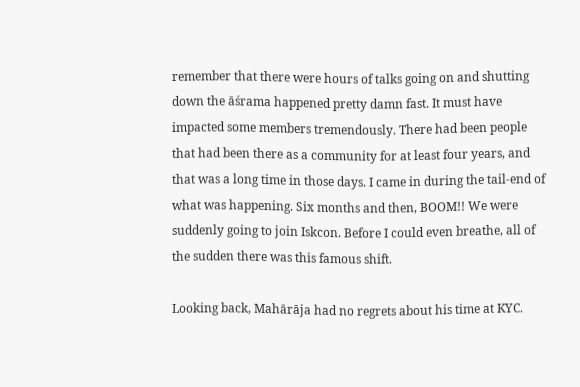remember that there were hours of talks going on and shutting down the āśrama happened pretty damn fast. It must have impacted some members tremendously. There had been people that had been there as a community for at least four years, and that was a long time in those days. I came in during the tail-end of what was happening. Six months and then, BOOM!! We were suddenly going to join Iskcon. Before I could even breathe, all of the sudden there was this famous shift.

Looking back, Mahārāja had no regrets about his time at KYC.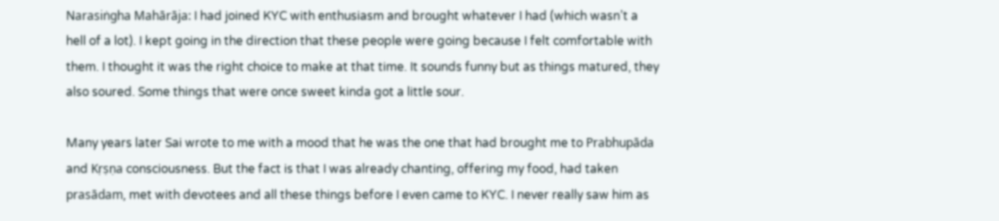Narasiṅgha Mahārāja: I had joined KYC with enthusiasm and brought whatever I had (which wasn’t a hell of a lot). I kept going in the direction that these people were going because I felt comfortable with them. I thought it was the right choice to make at that time. It sounds funny but as things matured, they also soured. Some things that were once sweet kinda got a little sour.

Many years later Sai wrote to me with a mood that he was the one that had brought me to Prabhupāda and Kṛṣṇa consciousness. But the fact is that I was already chanting, offering my food, had taken prasādam, met with devotees and all these things before I even came to KYC. I never really saw him as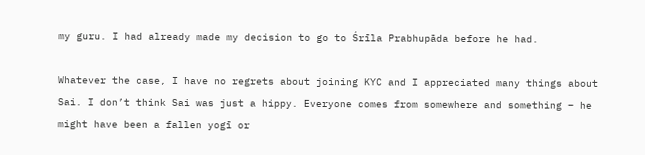my guru. I had already made my decision to go to Śrīla Prabhupāda before he had.

Whatever the case, I have no regrets about joining KYC and I appreciated many things about Sai. I don’t think Sai was just a hippy. Everyone comes from somewhere and something – he might have been a fallen yogī or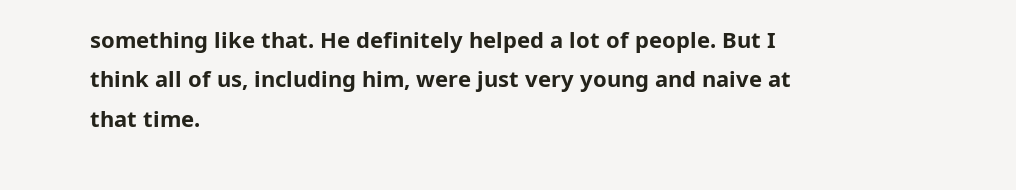something like that. He definitely helped a lot of people. But I think all of us, including him, were just very young and naive at that time.